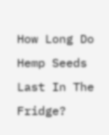How Long Do Hemp Seeds Last In The Fridge?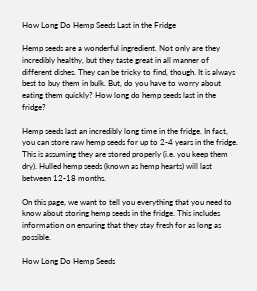How Long Do Hemp Seeds Last in the Fridge

Hemp seeds are a wonderful ingredient. Not only are they incredibly healthy, but they taste great in all manner of different dishes. They can be tricky to find, though. It is always best to buy them in bulk. But, do you have to worry about eating them quickly? How long do hemp seeds last in the fridge?

Hemp seeds last an incredibly long time in the fridge. In fact, you can store raw hemp seeds for up to 2-4 years in the fridge. This is assuming they are stored properly (i.e. you keep them dry). Hulled hemp seeds (known as hemp hearts) will last between 12-18 months.

On this page, we want to tell you everything that you need to know about storing hemp seeds in the fridge. This includes information on ensuring that they stay fresh for as long as possible.

How Long Do Hemp Seeds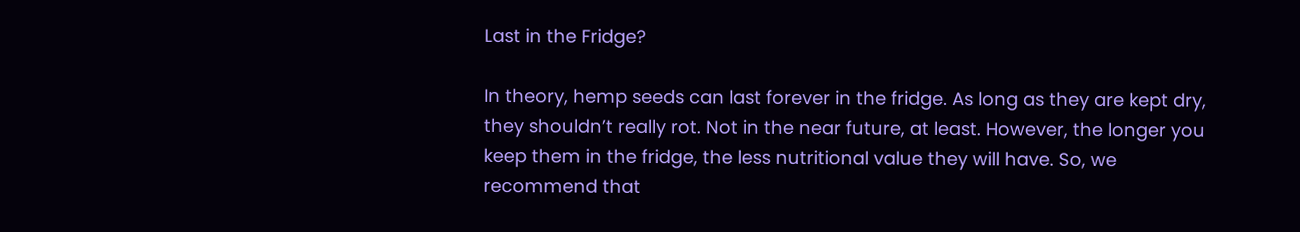Last in the Fridge?

In theory, hemp seeds can last forever in the fridge. As long as they are kept dry, they shouldn’t really rot. Not in the near future, at least. However, the longer you keep them in the fridge, the less nutritional value they will have. So, we recommend that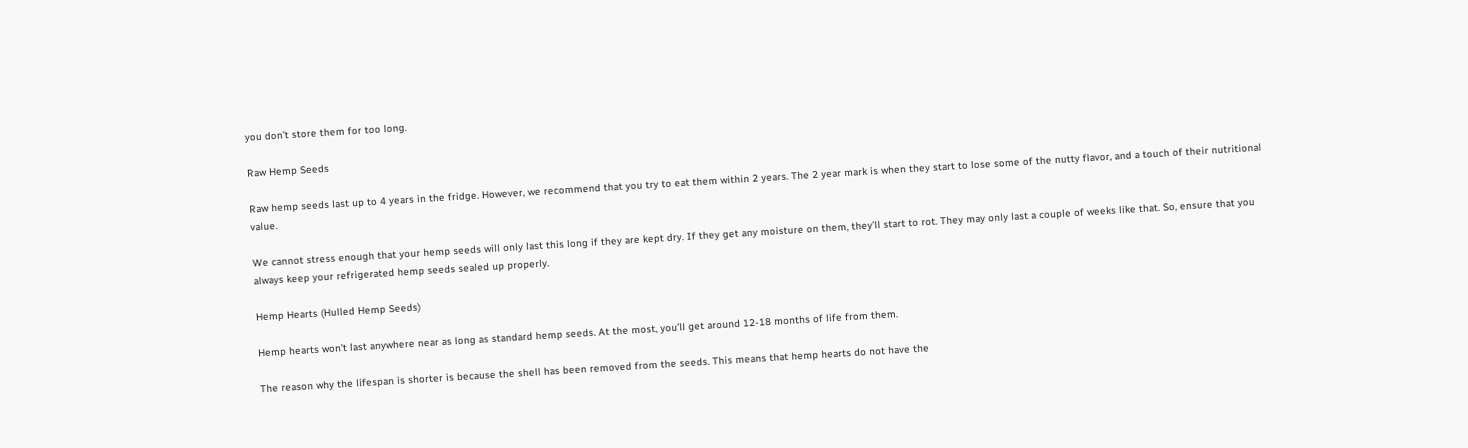you don’t store them for too long.

Raw Hemp Seeds

Raw hemp seeds last up to 4 years in the fridge. However, we recommend that you try to eat them within 2 years. The 2 year mark is when they start to lose some of the nutty flavor, and a touch of their nutritional value.

We cannot stress enough that your hemp seeds will only last this long if they are kept dry. If they get any moisture on them, they’ll start to rot. They may only last a couple of weeks like that. So, ensure that you always keep your refrigerated hemp seeds sealed up properly.

Hemp Hearts (Hulled Hemp Seeds)

Hemp hearts won’t last anywhere near as long as standard hemp seeds. At the most, you’ll get around 12-18 months of life from them.

The reason why the lifespan is shorter is because the shell has been removed from the seeds. This means that hemp hearts do not have the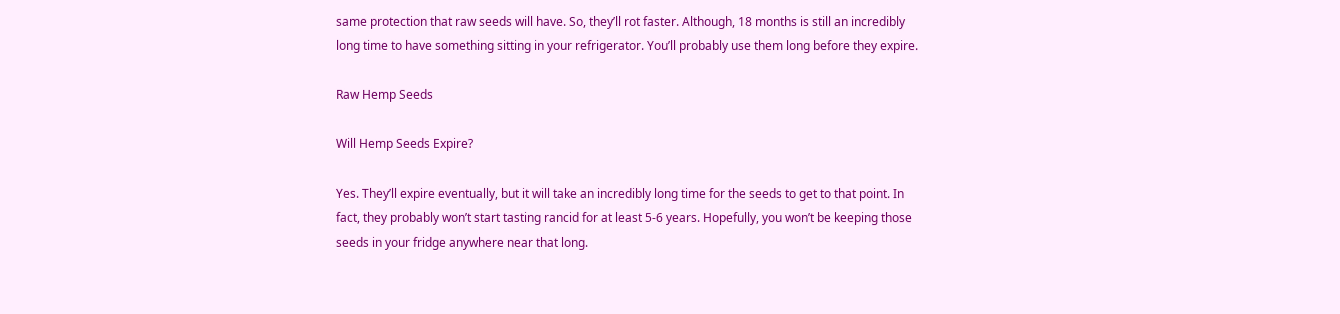same protection that raw seeds will have. So, they’ll rot faster. Although, 18 months is still an incredibly long time to have something sitting in your refrigerator. You’ll probably use them long before they expire.

Raw Hemp Seeds

Will Hemp Seeds Expire?

Yes. They’ll expire eventually, but it will take an incredibly long time for the seeds to get to that point. In fact, they probably won’t start tasting rancid for at least 5-6 years. Hopefully, you won’t be keeping those seeds in your fridge anywhere near that long.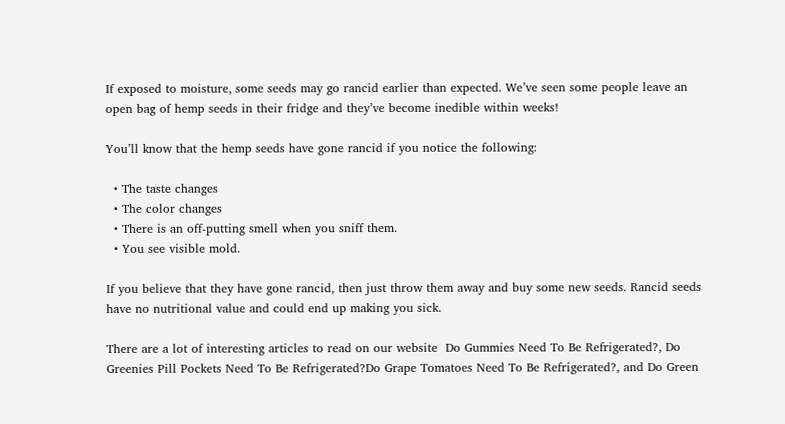If exposed to moisture, some seeds may go rancid earlier than expected. We’ve seen some people leave an open bag of hemp seeds in their fridge and they’ve become inedible within weeks!

You’ll know that the hemp seeds have gone rancid if you notice the following:

  • The taste changes
  • The color changes
  • There is an off-putting smell when you sniff them.
  • You see visible mold.

If you believe that they have gone rancid, then just throw them away and buy some new seeds. Rancid seeds have no nutritional value and could end up making you sick.

There are a lot of interesting articles to read on our website  Do Gummies Need To Be Refrigerated?, Do Greenies Pill Pockets Need To Be Refrigerated?Do Grape Tomatoes Need To Be Refrigerated?, and Do Green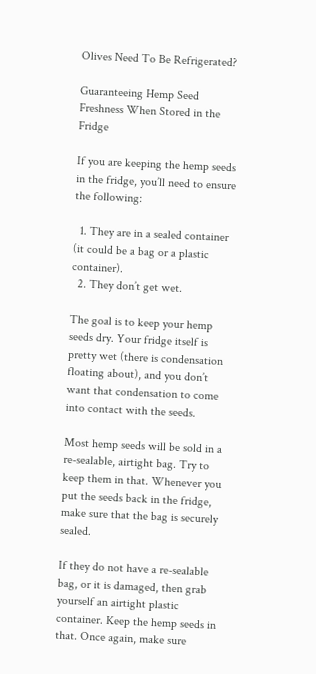Olives Need To Be Refrigerated?

Guaranteeing Hemp Seed Freshness When Stored in the Fridge

If you are keeping the hemp seeds in the fridge, you’ll need to ensure the following:

  1. They are in a sealed container (it could be a bag or a plastic container).
  2. They don’t get wet.

The goal is to keep your hemp seeds dry. Your fridge itself is pretty wet (there is condensation floating about), and you don’t want that condensation to come into contact with the seeds.

Most hemp seeds will be sold in a re-sealable, airtight bag. Try to keep them in that. Whenever you put the seeds back in the fridge, make sure that the bag is securely sealed.

If they do not have a re-sealable bag, or it is damaged, then grab yourself an airtight plastic container. Keep the hemp seeds in that. Once again, make sure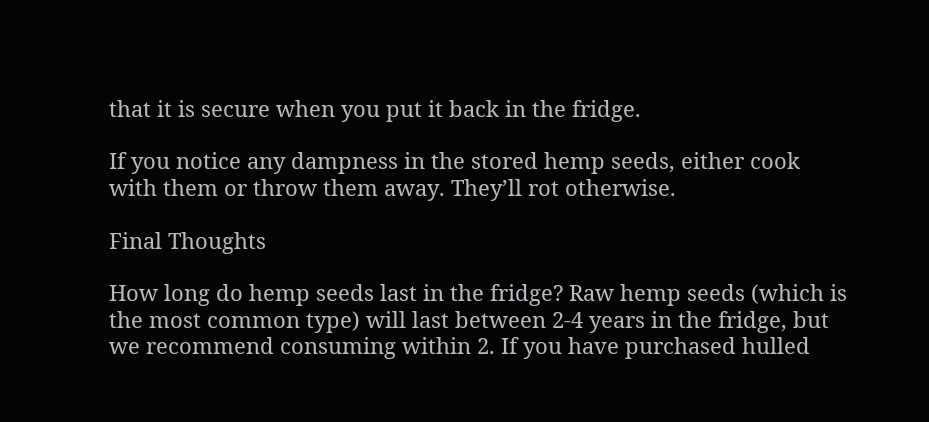that it is secure when you put it back in the fridge.

If you notice any dampness in the stored hemp seeds, either cook with them or throw them away. They’ll rot otherwise.

Final Thoughts

How long do hemp seeds last in the fridge? Raw hemp seeds (which is the most common type) will last between 2-4 years in the fridge, but we recommend consuming within 2. If you have purchased hulled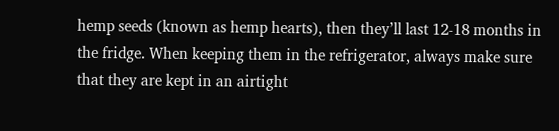hemp seeds (known as hemp hearts), then they’ll last 12-18 months in the fridge. When keeping them in the refrigerator, always make sure that they are kept in an airtight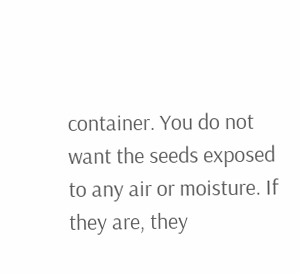container. You do not want the seeds exposed to any air or moisture. If they are, they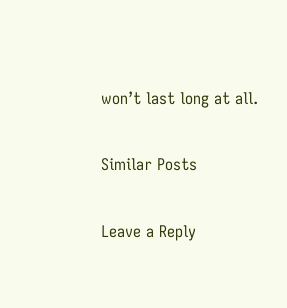won’t last long at all.

Similar Posts

Leave a Reply